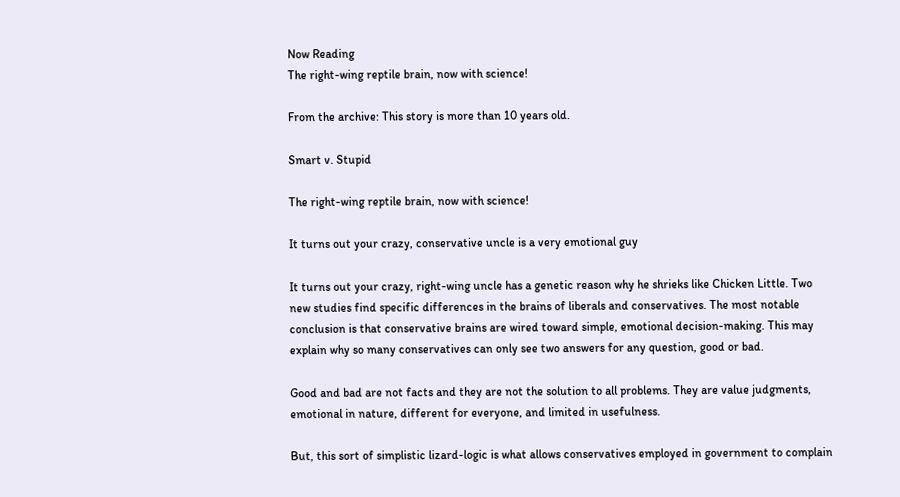Now Reading
The right-wing reptile brain, now with science!

From the archive: This story is more than 10 years old.

Smart v. Stupid

The right-wing reptile brain, now with science!

It turns out your crazy, conservative uncle is a very emotional guy

It turns out your crazy, right-wing uncle has a genetic reason why he shrieks like Chicken Little. Two new studies find specific differences in the brains of liberals and conservatives. The most notable conclusion is that conservative brains are wired toward simple, emotional decision-making. This may explain why so many conservatives can only see two answers for any question, good or bad.

Good and bad are not facts and they are not the solution to all problems. They are value judgments, emotional in nature, different for everyone, and limited in usefulness.

But, this sort of simplistic lizard-logic is what allows conservatives employed in government to complain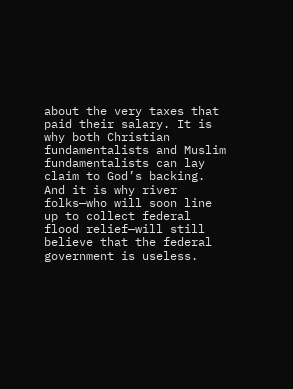about the very taxes that paid their salary. It is why both Christian fundamentalists and Muslim fundamentalists can lay claim to God’s backing. And it is why river folks—who will soon line up to collect federal flood relief—will still believe that the federal government is useless.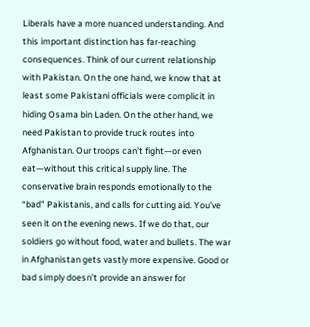Liberals have a more nuanced understanding. And this important distinction has far-reaching consequences. Think of our current relationship with Pakistan. On the one hand, we know that at least some Pakistani officials were complicit in hiding Osama bin Laden. On the other hand, we need Pakistan to provide truck routes into Afghanistan. Our troops can’t fight—or even eat—without this critical supply line. The conservative brain responds emotionally to the “bad” Pakistanis, and calls for cutting aid. You’ve seen it on the evening news. If we do that, our soldiers go without food, water and bullets. The war in Afghanistan gets vastly more expensive. Good or bad simply doesn’t provide an answer for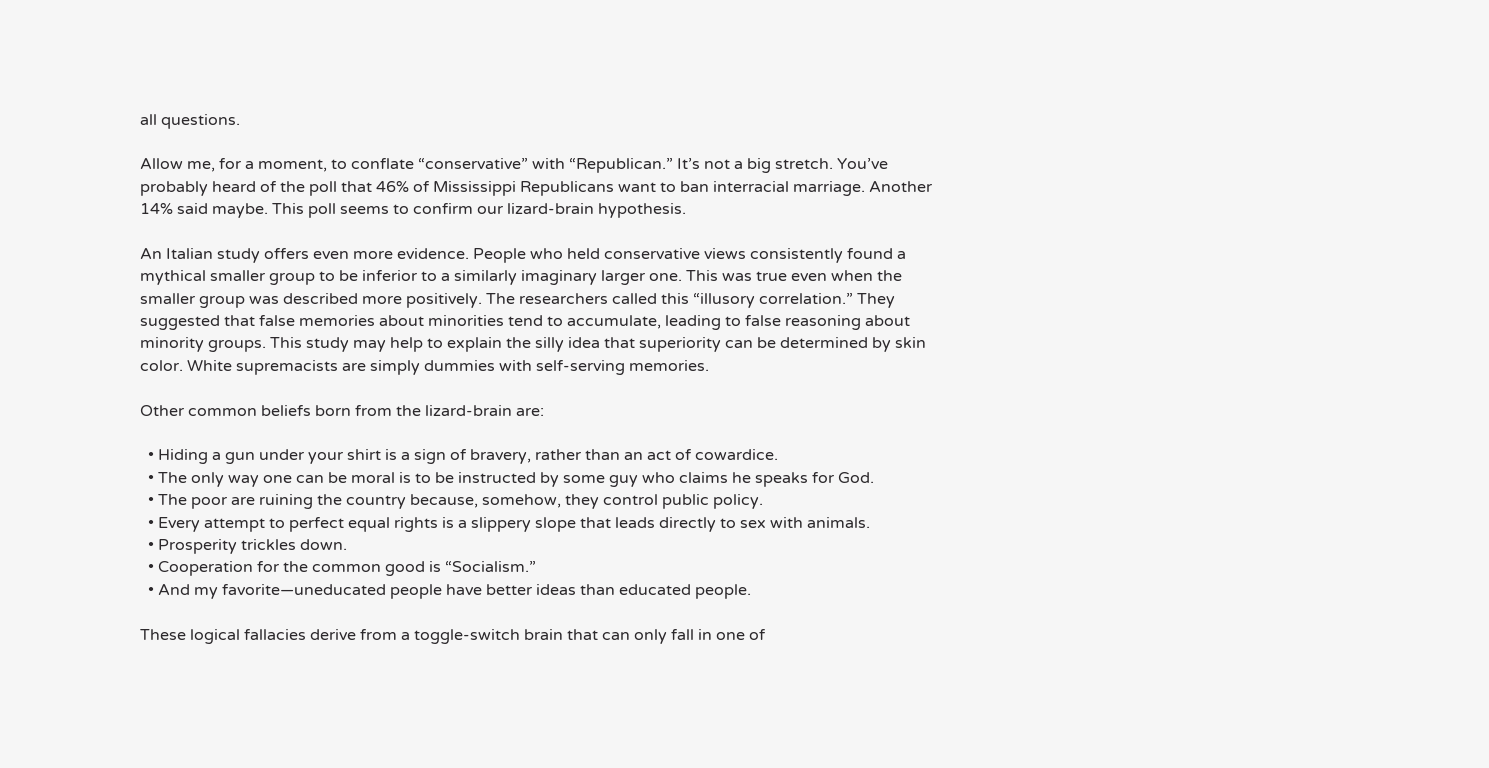all questions.

Allow me, for a moment, to conflate “conservative” with “Republican.” It’s not a big stretch. You’ve probably heard of the poll that 46% of Mississippi Republicans want to ban interracial marriage. Another 14% said maybe. This poll seems to confirm our lizard-brain hypothesis.

An Italian study offers even more evidence. People who held conservative views consistently found a mythical smaller group to be inferior to a similarly imaginary larger one. This was true even when the smaller group was described more positively. The researchers called this “illusory correlation.” They suggested that false memories about minorities tend to accumulate, leading to false reasoning about minority groups. This study may help to explain the silly idea that superiority can be determined by skin color. White supremacists are simply dummies with self-serving memories.

Other common beliefs born from the lizard-brain are:

  • Hiding a gun under your shirt is a sign of bravery, rather than an act of cowardice.
  • The only way one can be moral is to be instructed by some guy who claims he speaks for God.
  • The poor are ruining the country because, somehow, they control public policy.
  • Every attempt to perfect equal rights is a slippery slope that leads directly to sex with animals.
  • Prosperity trickles down.
  • Cooperation for the common good is “Socialism.”
  • And my favorite—uneducated people have better ideas than educated people.

These logical fallacies derive from a toggle-switch brain that can only fall in one of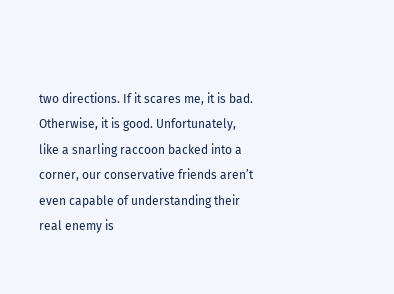two directions. If it scares me, it is bad. Otherwise, it is good. Unfortunately, like a snarling raccoon backed into a corner, our conservative friends aren’t even capable of understanding their real enemy is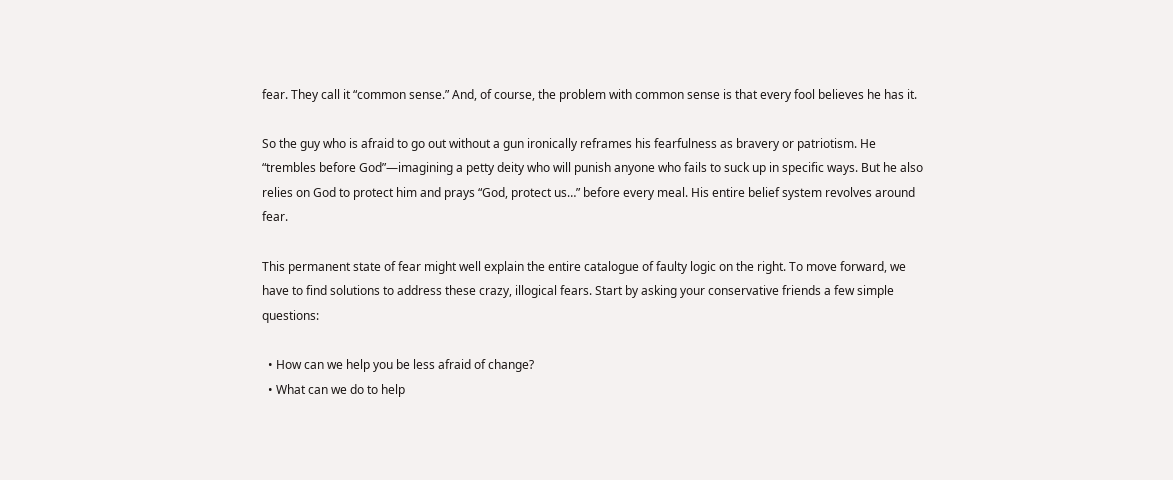fear. They call it “common sense.” And, of course, the problem with common sense is that every fool believes he has it.

So the guy who is afraid to go out without a gun ironically reframes his fearfulness as bravery or patriotism. He “trembles before God”—imagining a petty deity who will punish anyone who fails to suck up in specific ways. But he also relies on God to protect him and prays “God, protect us…” before every meal. His entire belief system revolves around fear.

This permanent state of fear might well explain the entire catalogue of faulty logic on the right. To move forward, we have to find solutions to address these crazy, illogical fears. Start by asking your conservative friends a few simple questions:

  • How can we help you be less afraid of change?
  • What can we do to help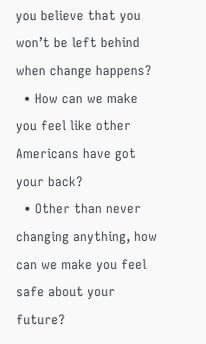you believe that you won’t be left behind when change happens?
  • How can we make you feel like other Americans have got your back?
  • Other than never changing anything, how can we make you feel safe about your future?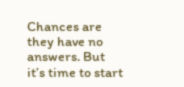Chances are they have no answers. But it’s time to start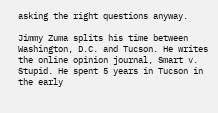asking the right questions anyway.

Jimmy Zuma splits his time between Washington, D.C. and Tucson. He writes the online opinion journal, Smart v. Stupid. He spent 5 years in Tucson in the early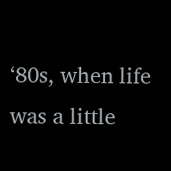‘80s, when life was a little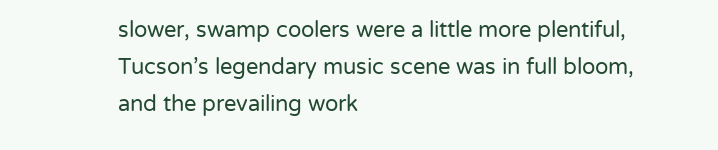slower, swamp coolers were a little more plentiful, Tucson’s legendary music scene was in full bloom, and the prevailing work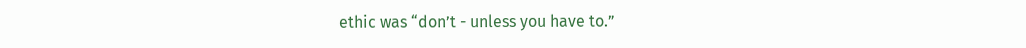ethic was “don’t - unless you have to.”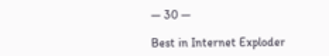— 30 —

Best in Internet Exploder